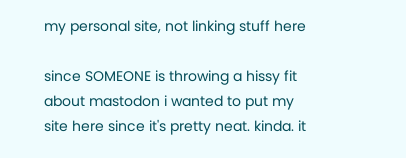my personal site, not linking stuff here

since SOMEONE is throwing a hissy fit about mastodon i wanted to put my site here since it's pretty neat. kinda. it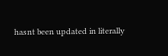hasnt been updated in literally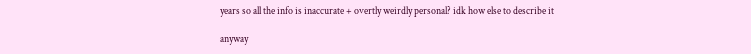years so all the info is inaccurate + overtly weirdly personal? idk how else to describe it

anyway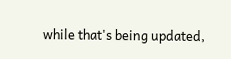while that's being updated,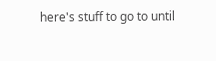here's stuff to go to until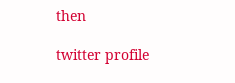then

twitter profile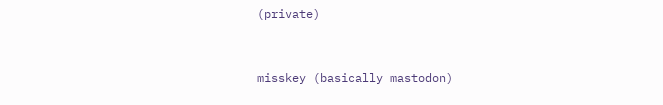(private)


misskey (basically mastodon)